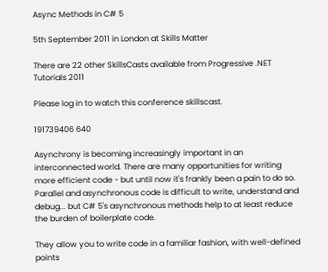Async Methods in C# 5

5th September 2011 in London at Skills Matter

There are 22 other SkillsCasts available from Progressive .NET Tutorials 2011

Please log in to watch this conference skillscast.

191739406 640

Asynchrony is becoming increasingly important in an interconnected world. There are many opportunities for writing more efficient code - but until now it's frankly been a pain to do so. Parallel and asynchronous code is difficult to write, understand and debug... but C# 5's asynchronous methods help to at least reduce the burden of boilerplate code.

They allow you to write code in a familiar fashion, with well-defined points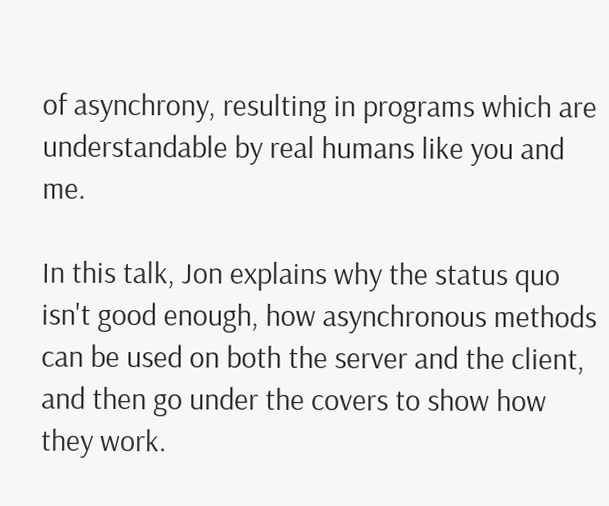of asynchrony, resulting in programs which are understandable by real humans like you and me.

In this talk, Jon explains why the status quo isn't good enough, how asynchronous methods can be used on both the server and the client, and then go under the covers to show how they work.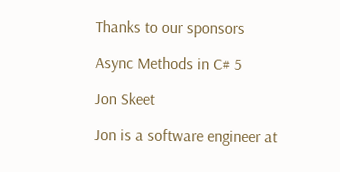Thanks to our sponsors

Async Methods in C# 5

Jon Skeet

Jon is a software engineer at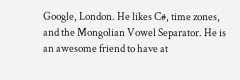Google, London. He likes C#, time zones, and the Mongolian Vowel Separator. He is an awesome friend to have at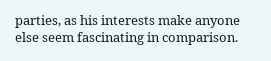parties, as his interests make anyone else seem fascinating in comparison.